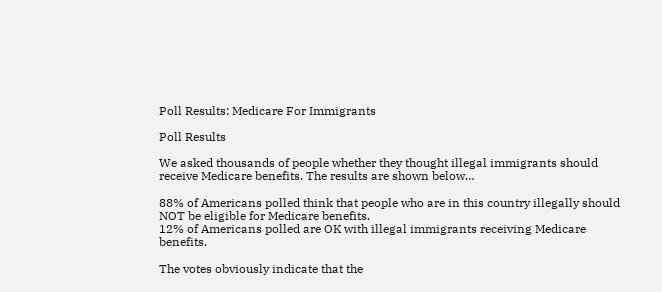Poll Results: Medicare For Immigrants

Poll Results

We asked thousands of people whether they thought illegal immigrants should receive Medicare benefits. The results are shown below…

88% of Americans polled think that people who are in this country illegally should NOT be eligible for Medicare benefits.
12% of Americans polled are OK with illegal immigrants receiving Medicare benefits.

The votes obviously indicate that the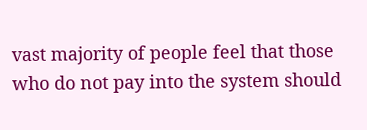vast majority of people feel that those who do not pay into the system should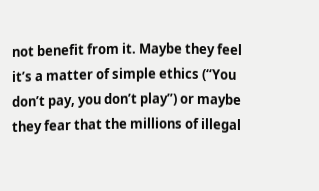not benefit from it. Maybe they feel it’s a matter of simple ethics (“You don’t pay, you don’t play”) or maybe they fear that the millions of illegal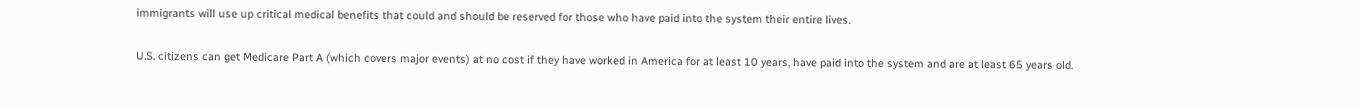immigrants will use up critical medical benefits that could and should be reserved for those who have paid into the system their entire lives.

U.S. citizens can get Medicare Part A (which covers major events) at no cost if they have worked in America for at least 10 years, have paid into the system and are at least 65 years old.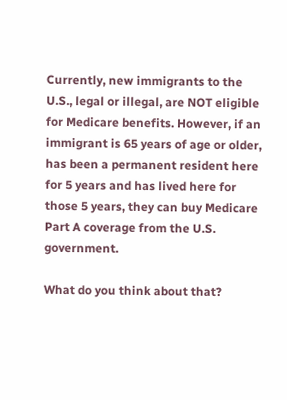Currently, new immigrants to the U.S., legal or illegal, are NOT eligible for Medicare benefits. However, if an immigrant is 65 years of age or older, has been a permanent resident here for 5 years and has lived here for those 5 years, they can buy Medicare Part A coverage from the U.S. government.

What do you think about that?